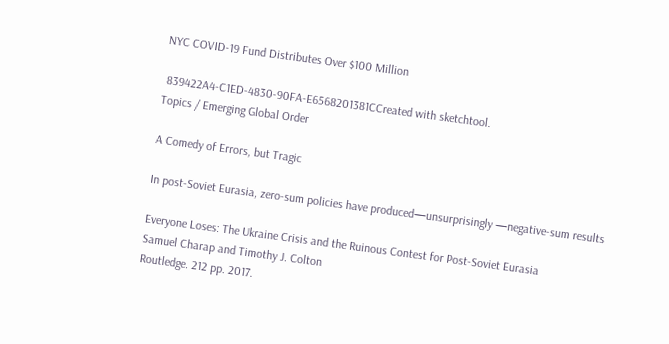NYC COVID-19 Fund Distributes Over $100 Million

 839422A4-C1ED-4830-90FA-E6568201381CCreated with sketchtool.
Topics / Emerging Global Order

A Comedy of Errors, but Tragic

In post-Soviet Eurasia, zero-sum policies have produced—unsurprisingly —negative-sum results

Everyone Loses: The Ukraine Crisis and the Ruinous Contest for Post-Soviet Eurasia
Samuel Charap and Timothy J. Colton
Routledge. 212 pp. 2017.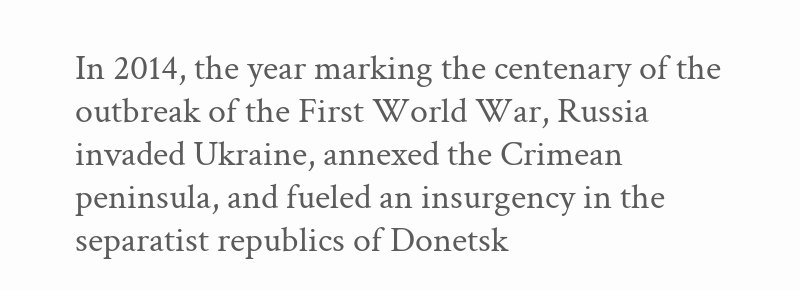In 2014, the year marking the centenary of the outbreak of the First World War, Russia invaded Ukraine, annexed the Crimean peninsula, and fueled an insurgency in the separatist republics of Donetsk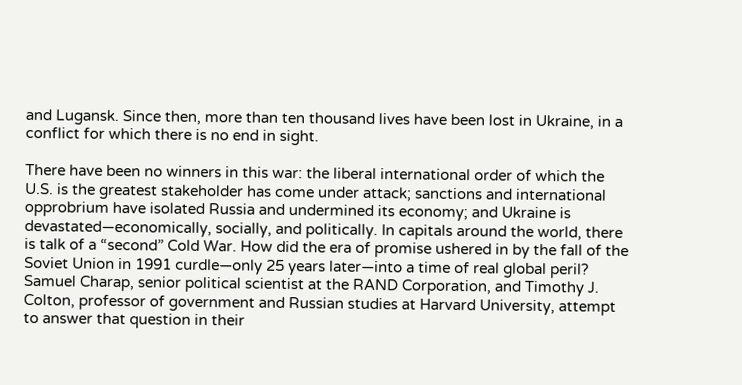and Lugansk. Since then, more than ten thousand lives have been lost in Ukraine, in a conflict for which there is no end in sight.

There have been no winners in this war: the liberal international order of which the U.S. is the greatest stakeholder has come under attack; sanctions and international opprobrium have isolated Russia and undermined its economy; and Ukraine is devastated—economically, socially, and politically. In capitals around the world, there is talk of a “second” Cold War. How did the era of promise ushered in by the fall of the Soviet Union in 1991 curdle—only 25 years later—into a time of real global peril? Samuel Charap, senior political scientist at the RAND Corporation, and Timothy J. Colton, professor of government and Russian studies at Harvard University, attempt to answer that question in their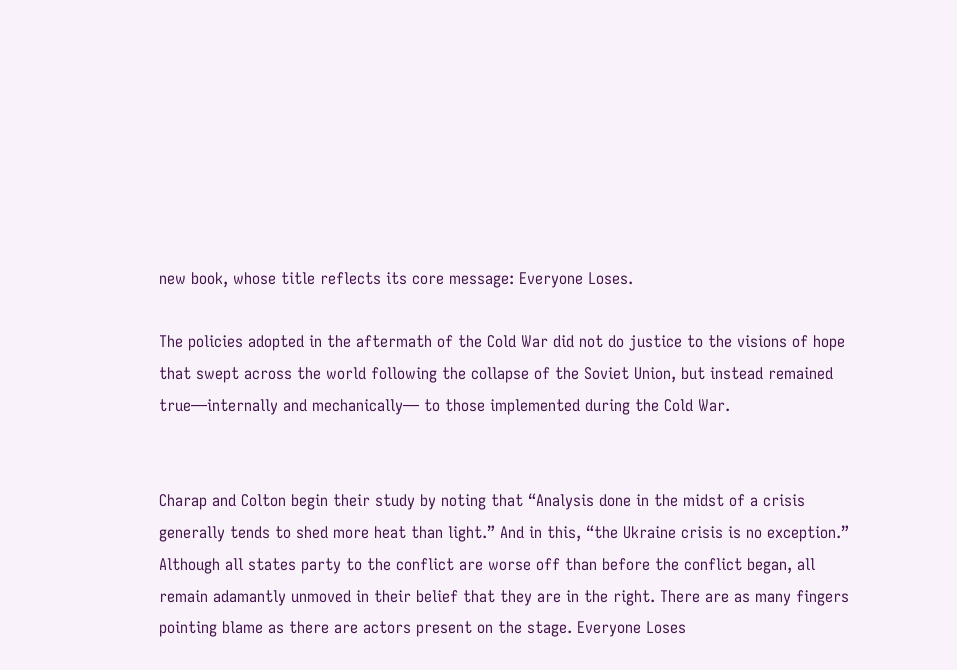new book, whose title reflects its core message: Everyone Loses.

The policies adopted in the aftermath of the Cold War did not do justice to the visions of hope that swept across the world following the collapse of the Soviet Union, but instead remained true—internally and mechanically— to those implemented during the Cold War.


Charap and Colton begin their study by noting that “Analysis done in the midst of a crisis generally tends to shed more heat than light.” And in this, “the Ukraine crisis is no exception.” Although all states party to the conflict are worse off than before the conflict began, all remain adamantly unmoved in their belief that they are in the right. There are as many fingers pointing blame as there are actors present on the stage. Everyone Loses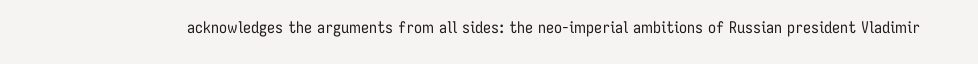acknowledges the arguments from all sides: the neo-imperial ambitions of Russian president Vladimir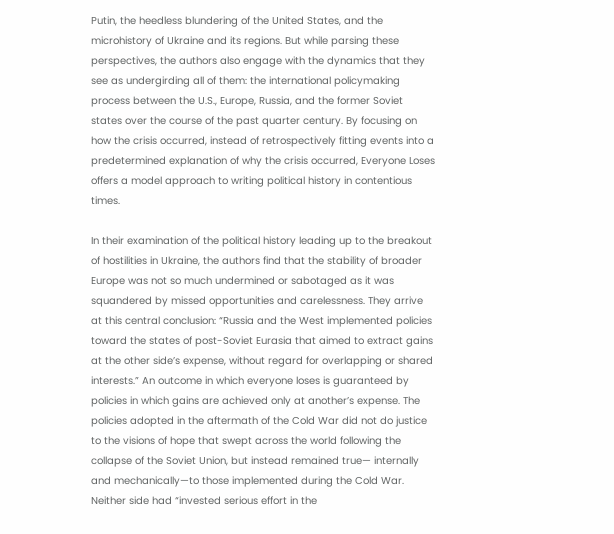Putin, the heedless blundering of the United States, and the microhistory of Ukraine and its regions. But while parsing these perspectives, the authors also engage with the dynamics that they see as undergirding all of them: the international policymaking process between the U.S., Europe, Russia, and the former Soviet states over the course of the past quarter century. By focusing on how the crisis occurred, instead of retrospectively fitting events into a predetermined explanation of why the crisis occurred, Everyone Loses offers a model approach to writing political history in contentious times.

In their examination of the political history leading up to the breakout of hostilities in Ukraine, the authors find that the stability of broader Europe was not so much undermined or sabotaged as it was squandered by missed opportunities and carelessness. They arrive at this central conclusion: “Russia and the West implemented policies toward the states of post-Soviet Eurasia that aimed to extract gains at the other side’s expense, without regard for overlapping or shared interests.” An outcome in which everyone loses is guaranteed by policies in which gains are achieved only at another’s expense. The policies adopted in the aftermath of the Cold War did not do justice to the visions of hope that swept across the world following the collapse of the Soviet Union, but instead remained true— internally and mechanically—to those implemented during the Cold War. Neither side had “invested serious effort in the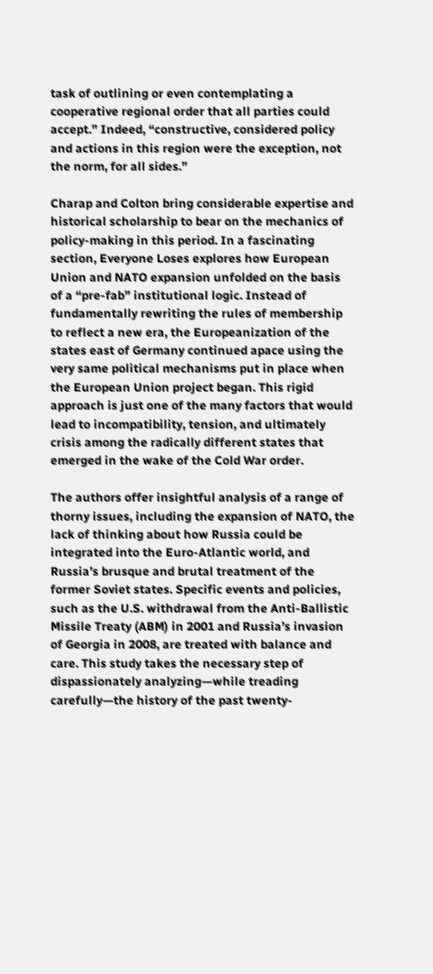task of outlining or even contemplating a cooperative regional order that all parties could accept.” Indeed, “constructive, considered policy and actions in this region were the exception, not the norm, for all sides.”

Charap and Colton bring considerable expertise and historical scholarship to bear on the mechanics of policy-making in this period. In a fascinating section, Everyone Loses explores how European Union and NATO expansion unfolded on the basis of a “pre-fab” institutional logic. Instead of fundamentally rewriting the rules of membership to reflect a new era, the Europeanization of the states east of Germany continued apace using the very same political mechanisms put in place when the European Union project began. This rigid approach is just one of the many factors that would lead to incompatibility, tension, and ultimately crisis among the radically different states that emerged in the wake of the Cold War order.

The authors offer insightful analysis of a range of thorny issues, including the expansion of NATO, the lack of thinking about how Russia could be integrated into the Euro-Atlantic world, and Russia’s brusque and brutal treatment of the former Soviet states. Specific events and policies, such as the U.S. withdrawal from the Anti-Ballistic Missile Treaty (ABM) in 2001 and Russia’s invasion of Georgia in 2008, are treated with balance and care. This study takes the necessary step of dispassionately analyzing—while treading carefully—the history of the past twenty-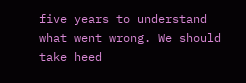five years to understand what went wrong. We should take heed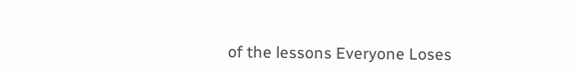of the lessons Everyone Loses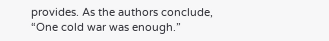provides. As the authors conclude, “One cold war was enough.”